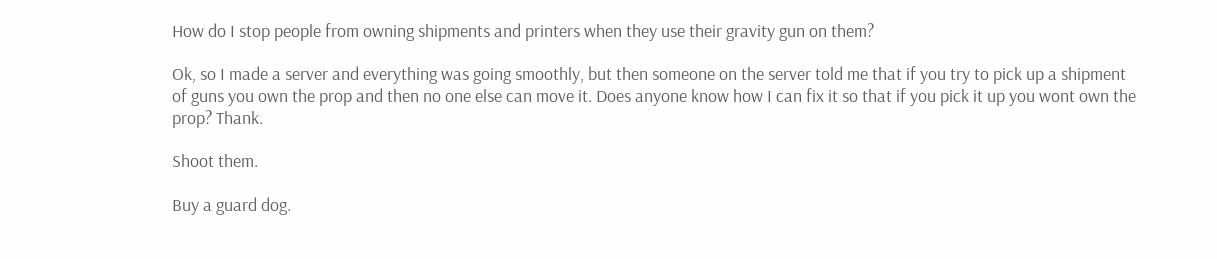How do I stop people from owning shipments and printers when they use their gravity gun on them?

Ok, so I made a server and everything was going smoothly, but then someone on the server told me that if you try to pick up a shipment of guns you own the prop and then no one else can move it. Does anyone know how I can fix it so that if you pick it up you wont own the prop? Thank.

Shoot them.

Buy a guard dog.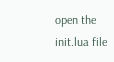open the init.lua file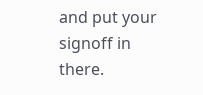and put your signoff in there.